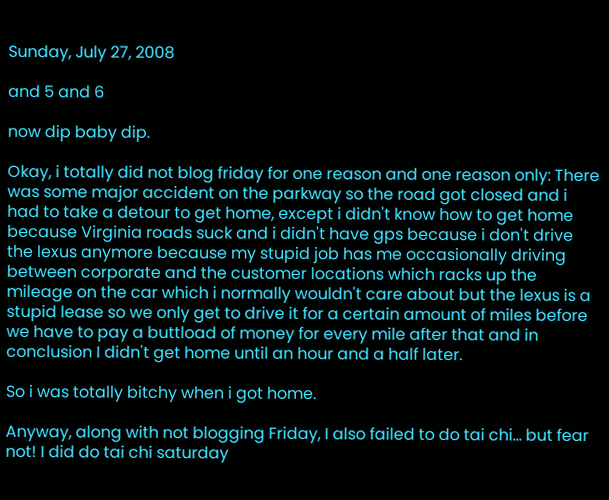Sunday, July 27, 2008

and 5 and 6

now dip baby dip.

Okay, i totally did not blog friday for one reason and one reason only: There was some major accident on the parkway so the road got closed and i had to take a detour to get home, except i didn't know how to get home because Virginia roads suck and i didn't have gps because i don't drive the lexus anymore because my stupid job has me occasionally driving between corporate and the customer locations which racks up the mileage on the car which i normally wouldn't care about but the lexus is a stupid lease so we only get to drive it for a certain amount of miles before we have to pay a buttload of money for every mile after that and in conclusion I didn't get home until an hour and a half later.

So i was totally bitchy when i got home.

Anyway, along with not blogging Friday, I also failed to do tai chi... but fear not! I did do tai chi saturday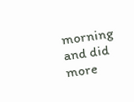morning and did more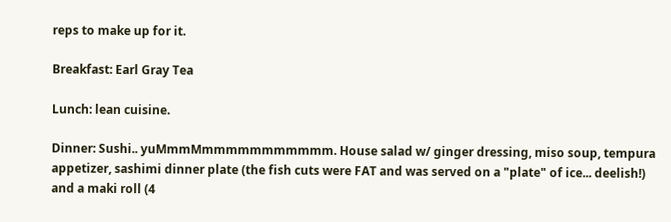reps to make up for it.

Breakfast: Earl Gray Tea

Lunch: lean cuisine.

Dinner: Sushi.. yuMmmMmmmmmmmmmmm. House salad w/ ginger dressing, miso soup, tempura appetizer, sashimi dinner plate (the fish cuts were FAT and was served on a "plate" of ice... deelish!) and a maki roll (4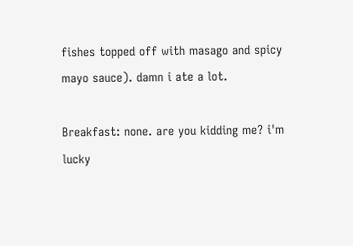fishes topped off with masago and spicy mayo sauce). damn i ate a lot.

Breakfast: none. are you kidding me? i'm lucky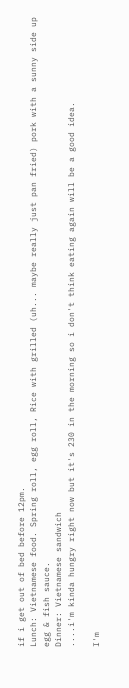if i get out of bed before 12pm.
Lunch: Vietnamese food. Spring roll, egg roll, Rice with grilled (uh... maybe really just pan fried) pork with a sunny side up egg & fish sauce.
Dinner: Vietnamese sandwich
....i'm kinda hungry right now but it's 230 in the morning so i don't think eating again will be a good idea.

I'm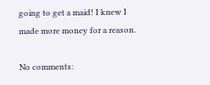going to get a maid! I knew I made more money for a reason.

No comments: